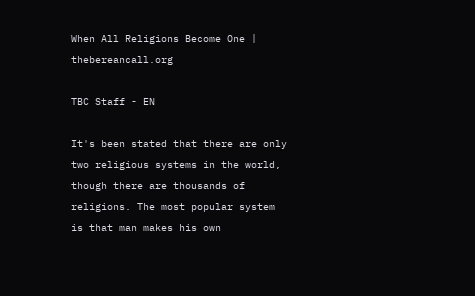When All Religions Become One | thebereancall.org

TBC Staff - EN

It's been stated that there are only two religious systems in the world, though there are thousands of religions. The most popular system is that man makes his own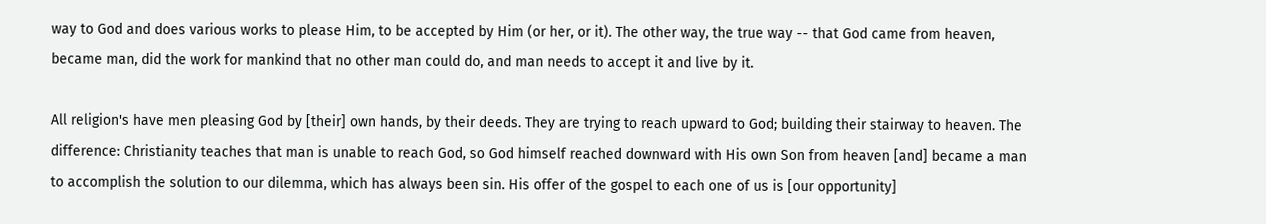way to God and does various works to please Him, to be accepted by Him (or her, or it). The other way, the true way -- that God came from heaven, became man, did the work for mankind that no other man could do, and man needs to accept it and live by it.

All religion's have men pleasing God by [their] own hands, by their deeds. They are trying to reach upward to God; building their stairway to heaven. The difference: Christianity teaches that man is unable to reach God, so God himself reached downward with His own Son from heaven [and] became a man to accomplish the solution to our dilemma, which has always been sin. His offer of the gospel to each one of us is [our opportunity]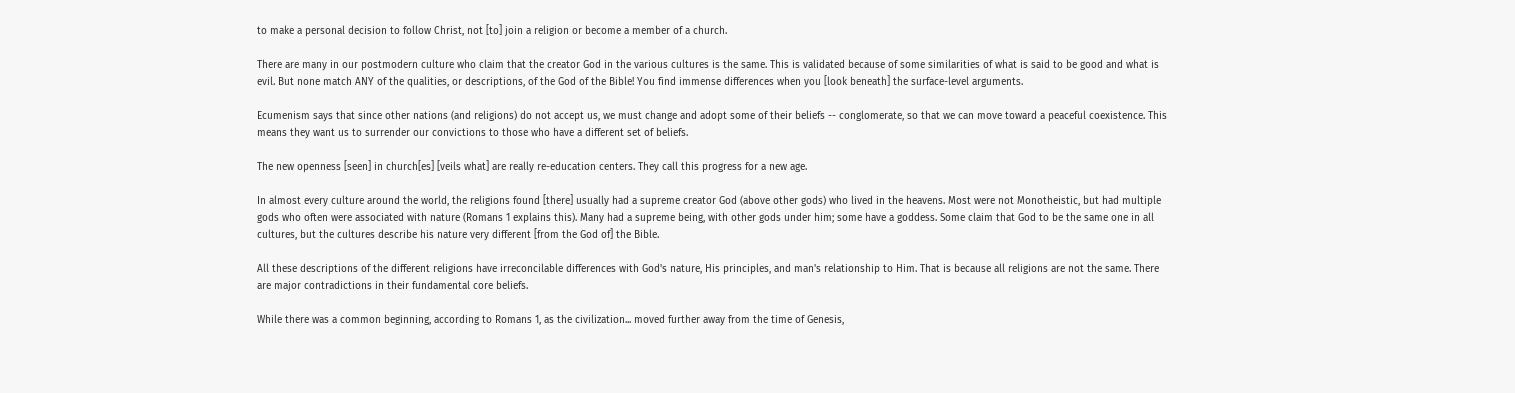to make a personal decision to follow Christ, not [to] join a religion or become a member of a church.

There are many in our postmodern culture who claim that the creator God in the various cultures is the same. This is validated because of some similarities of what is said to be good and what is evil. But none match ANY of the qualities, or descriptions, of the God of the Bible! You find immense differences when you [look beneath] the surface-level arguments.

Ecumenism says that since other nations (and religions) do not accept us, we must change and adopt some of their beliefs -- conglomerate, so that we can move toward a peaceful coexistence. This means they want us to surrender our convictions to those who have a different set of beliefs.

The new openness [seen] in church[es] [veils what] are really re-education centers. They call this progress for a new age.

In almost every culture around the world, the religions found [there] usually had a supreme creator God (above other gods) who lived in the heavens. Most were not Monotheistic, but had multiple gods who often were associated with nature (Romans 1 explains this). Many had a supreme being, with other gods under him; some have a goddess. Some claim that God to be the same one in all cultures, but the cultures describe his nature very different [from the God of] the Bible.

All these descriptions of the different religions have irreconcilable differences with God's nature, His principles, and man's relationship to Him. That is because all religions are not the same. There are major contradictions in their fundamental core beliefs.

While there was a common beginning, according to Romans 1, as the civilization... moved further away from the time of Genesis,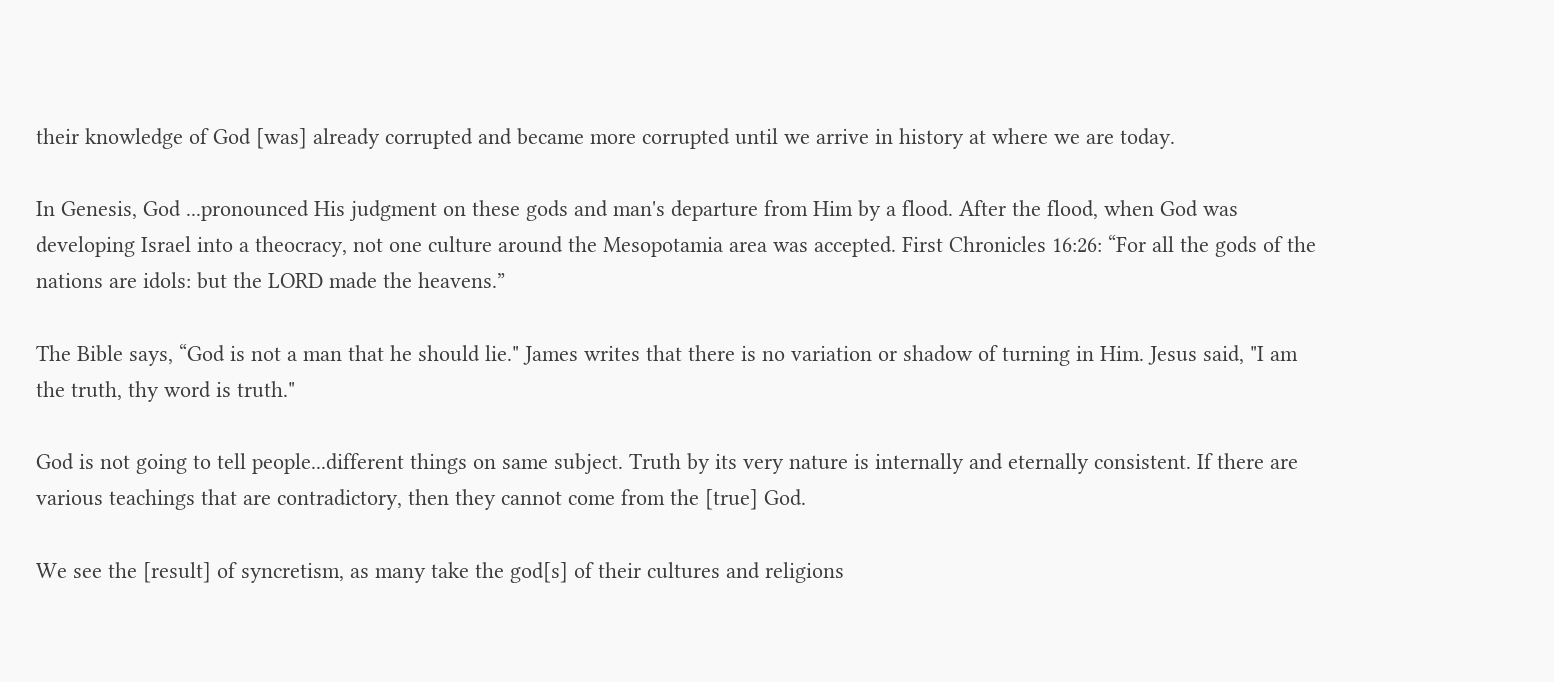their knowledge of God [was] already corrupted and became more corrupted until we arrive in history at where we are today.

In Genesis, God ...pronounced His judgment on these gods and man's departure from Him by a flood. After the flood, when God was developing Israel into a theocracy, not one culture around the Mesopotamia area was accepted. First Chronicles 16:26: “For all the gods of the nations are idols: but the LORD made the heavens.”

The Bible says, “God is not a man that he should lie." James writes that there is no variation or shadow of turning in Him. Jesus said, "I am the truth, thy word is truth."

God is not going to tell people...different things on same subject. Truth by its very nature is internally and eternally consistent. If there are various teachings that are contradictory, then they cannot come from the [true] God.

We see the [result] of syncretism, as many take the god[s] of their cultures and religions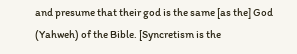and presume that their god is the same [as the] God (Yahweh) of the Bible. [Syncretism is the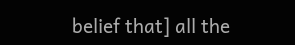belief that] all the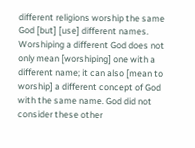different religions worship the same God [but] [use] different names. Worshiping a different God does not only mean [worshiping] one with a different name; it can also [mean to worship] a different concept of God with the same name. God did not consider these other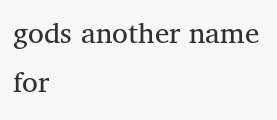gods another name for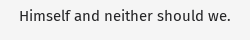Himself and neither should we.